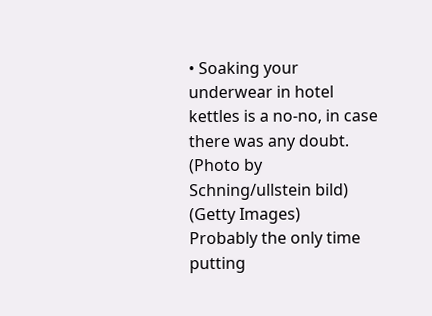• Soaking your underwear in hotel kettles is a no-no, in case there was any doubt. (Photo by Schning/ullstein bild) (Getty Images)
Probably the only time putting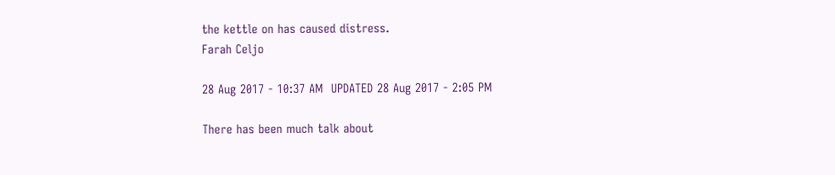the kettle on has caused distress.
Farah Celjo

28 Aug 2017 - 10:37 AM  UPDATED 28 Aug 2017 - 2:05 PM

There has been much talk about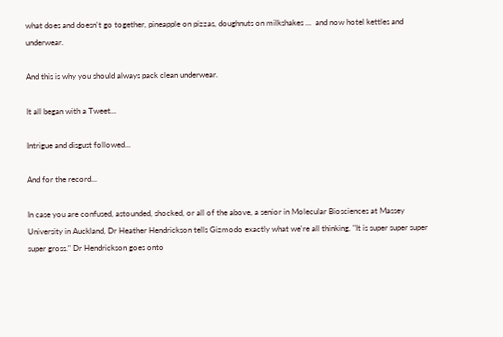what does and doesn't go together, pineapple on pizzas, doughnuts on milkshakes ...  and now hotel kettles and underwear.

And this is why you should always pack clean underwear.

It all began with a Tweet...

Intrigue and disgust followed...

And for the record...

In case you are confused, astounded, shocked, or all of the above, a senior in Molecular Biosciences at Massey University in Auckland, Dr Heather Hendrickson tells Gizmodo exactly what we're all thinking, "It is super super super super gross." Dr Hendrickson goes onto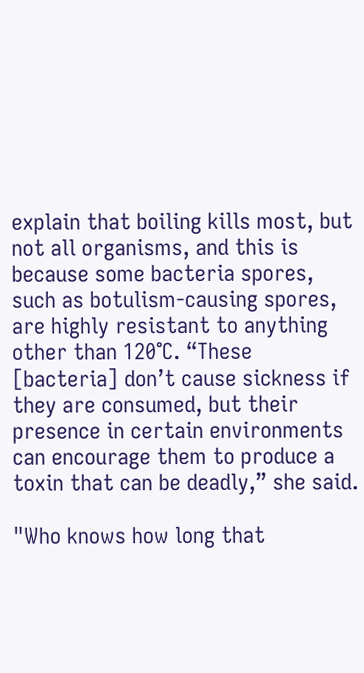explain that boiling kills most, but not all organisms, and this is because some bacteria spores, such as botulism-causing spores, are highly resistant to anything other than 120°C. “These [bacteria] don’t cause sickness if they are consumed, but their presence in certain environments can encourage them to produce a toxin that can be deadly,” she said.

"Who knows how long that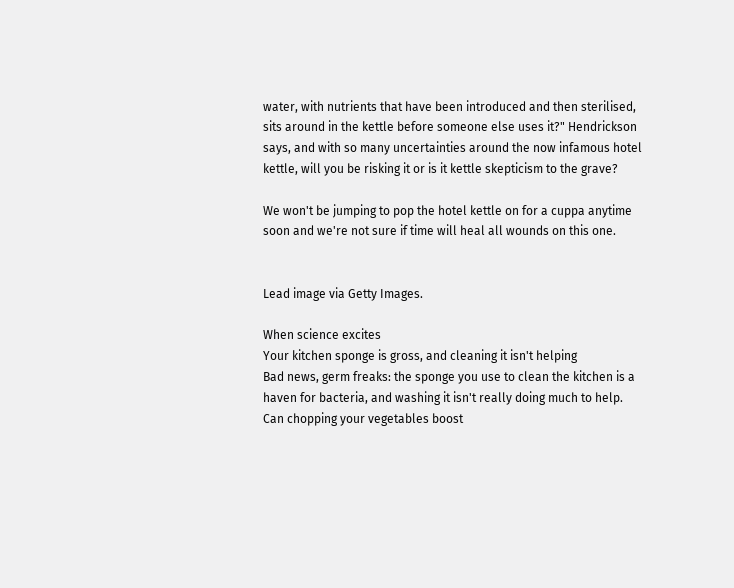water, with nutrients that have been introduced and then sterilised, sits around in the kettle before someone else uses it?" Hendrickson says, and with so many uncertainties around the now infamous hotel kettle, will you be risking it or is it kettle skepticism to the grave?

We won't be jumping to pop the hotel kettle on for a cuppa anytime soon and we're not sure if time will heal all wounds on this one.


Lead image via Getty Images.

When science excites
Your kitchen sponge is gross, and cleaning it isn't helping
Bad news, germ freaks: the sponge you use to clean the kitchen is a haven for bacteria, and washing it isn't really doing much to help.
Can chopping your vegetables boost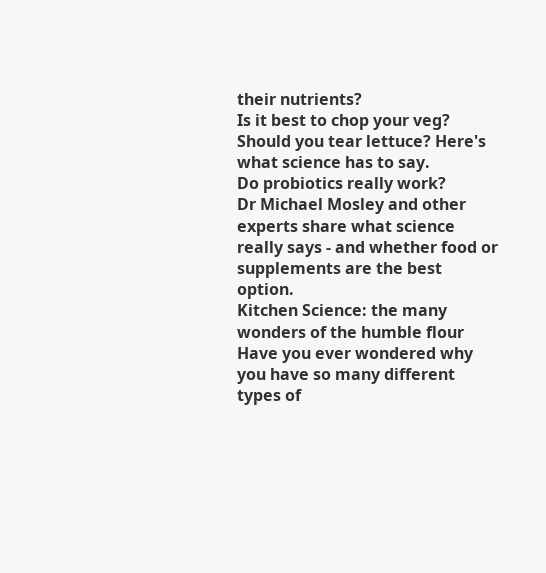their nutrients?
Is it best to chop your veg? Should you tear lettuce? Here's what science has to say.
Do probiotics really work?
Dr Michael Mosley and other experts share what science really says - and whether food or supplements are the best option.
Kitchen Science: the many wonders of the humble flour
Have you ever wondered why you have so many different types of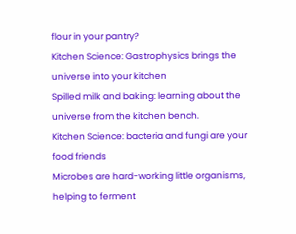flour in your pantry?
Kitchen Science: Gastrophysics brings the universe into your kitchen
Spilled milk and baking: learning about the universe from the kitchen bench.
Kitchen Science: bacteria and fungi are your food friends
Microbes are hard-working little organisms, helping to ferment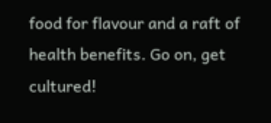food for flavour and a raft of health benefits. Go on, get cultured!